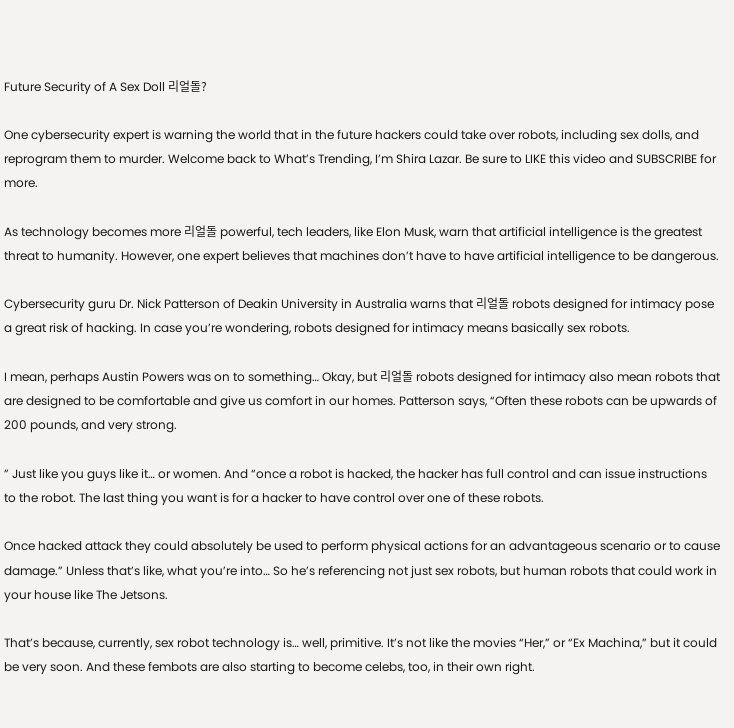Future Security of A Sex Doll 리얼돌?

One cybersecurity expert is warning the world that in the future hackers could take over robots, including sex dolls, and reprogram them to murder. Welcome back to What’s Trending, I’m Shira Lazar. Be sure to LIKE this video and SUBSCRIBE for more.

As technology becomes more 리얼돌 powerful, tech leaders, like Elon Musk, warn that artificial intelligence is the greatest threat to humanity. However, one expert believes that machines don’t have to have artificial intelligence to be dangerous.

Cybersecurity guru Dr. Nick Patterson of Deakin University in Australia warns that 리얼돌 robots designed for intimacy pose a great risk of hacking. In case you’re wondering, robots designed for intimacy means basically sex robots.

I mean, perhaps Austin Powers was on to something… Okay, but 리얼돌 robots designed for intimacy also mean robots that are designed to be comfortable and give us comfort in our homes. Patterson says, “Often these robots can be upwards of 200 pounds, and very strong.

” Just like you guys like it… or women. And “once a robot is hacked, the hacker has full control and can issue instructions to the robot. The last thing you want is for a hacker to have control over one of these robots.

Once hacked attack they could absolutely be used to perform physical actions for an advantageous scenario or to cause damage.” Unless that’s like, what you’re into… So he’s referencing not just sex robots, but human robots that could work in your house like The Jetsons.

That’s because, currently, sex robot technology is… well, primitive. It’s not like the movies “Her,” or “Ex Machina,” but it could be very soon. And these fembots are also starting to become celebs, too, in their own right.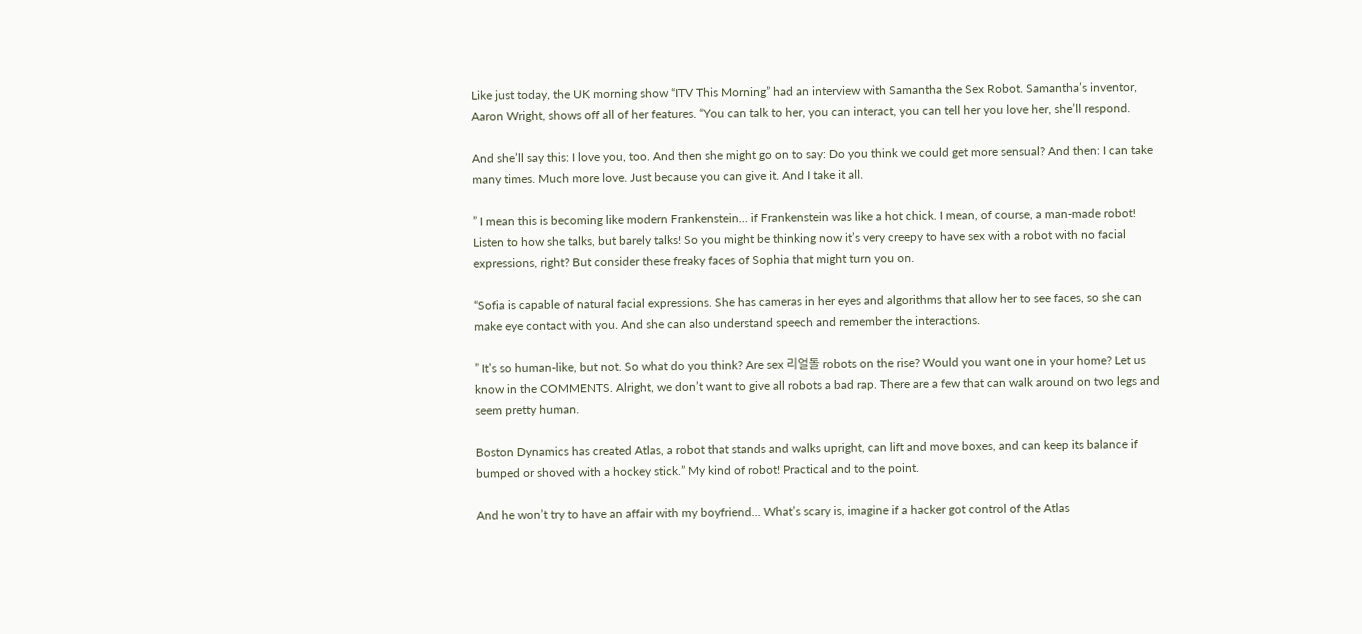Like just today, the UK morning show “ITV This Morning” had an interview with Samantha the Sex Robot. Samantha’s inventor, Aaron Wright, shows off all of her features. “You can talk to her, you can interact, you can tell her you love her, she’ll respond.

And she’ll say this: I love you, too. And then she might go on to say: Do you think we could get more sensual? And then: I can take many times. Much more love. Just because you can give it. And I take it all.

” I mean this is becoming like modern Frankenstein… if Frankenstein was like a hot chick. I mean, of course, a man-made robot! Listen to how she talks, but barely talks! So you might be thinking now it’s very creepy to have sex with a robot with no facial expressions, right? But consider these freaky faces of Sophia that might turn you on.

“Sofia is capable of natural facial expressions. She has cameras in her eyes and algorithms that allow her to see faces, so she can make eye contact with you. And she can also understand speech and remember the interactions.

” It’s so human-like, but not. So what do you think? Are sex 리얼돌 robots on the rise? Would you want one in your home? Let us know in the COMMENTS. Alright, we don’t want to give all robots a bad rap. There are a few that can walk around on two legs and seem pretty human.

Boston Dynamics has created Atlas, a robot that stands and walks upright, can lift and move boxes, and can keep its balance if bumped or shoved with a hockey stick.” My kind of robot! Practical and to the point.

And he won’t try to have an affair with my boyfriend… What’s scary is, imagine if a hacker got control of the Atlas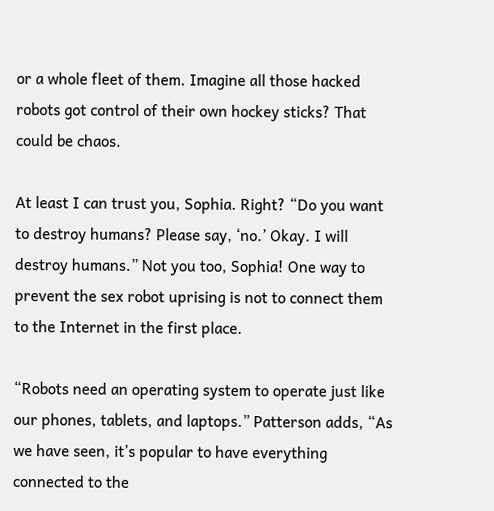or a whole fleet of them. Imagine all those hacked robots got control of their own hockey sticks? That could be chaos.

At least I can trust you, Sophia. Right? “Do you want to destroy humans? Please say, ‘no.’ Okay. I will destroy humans.” Not you too, Sophia! One way to prevent the sex robot uprising is not to connect them to the Internet in the first place.

“Robots need an operating system to operate just like our phones, tablets, and laptops.” Patterson adds, “As we have seen, it’s popular to have everything connected to the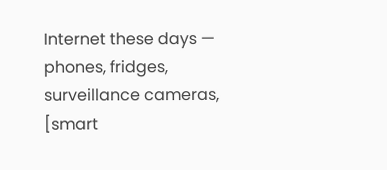Internet these days — phones, fridges, surveillance cameras, [smart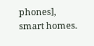phones], smart homes.